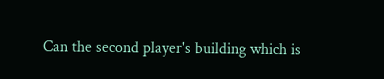Can the second player's building which is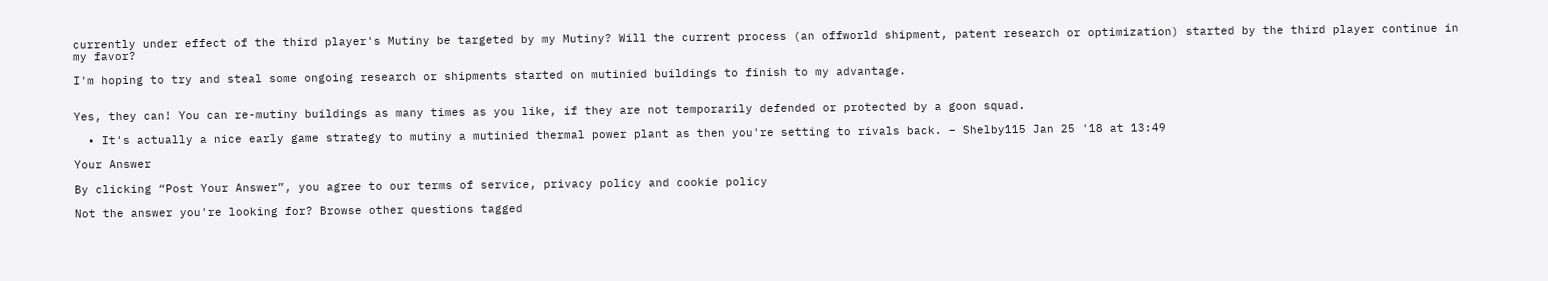currently under effect of the third player's Mutiny be targeted by my Mutiny? Will the current process (an offworld shipment, patent research or optimization) started by the third player continue in my favor?

I'm hoping to try and steal some ongoing research or shipments started on mutinied buildings to finish to my advantage.


Yes, they can! You can re-mutiny buildings as many times as you like, if they are not temporarily defended or protected by a goon squad.

  • It's actually a nice early game strategy to mutiny a mutinied thermal power plant as then you're setting to rivals back. – Shelby115 Jan 25 '18 at 13:49

Your Answer

By clicking “Post Your Answer”, you agree to our terms of service, privacy policy and cookie policy

Not the answer you're looking for? Browse other questions tagged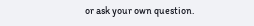or ask your own question.